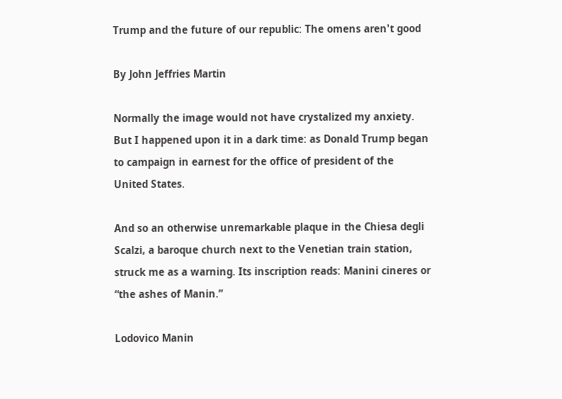Trump and the future of our republic: The omens aren't good

By John Jeffries Martin

Normally the image would not have crystalized my anxiety. But I happened upon it in a dark time: as Donald Trump began to campaign in earnest for the office of president of the United States.

And so an otherwise unremarkable plaque in the Chiesa degli Scalzi, a baroque church next to the Venetian train station, struck me as a warning. Its inscription reads: Manini cineres or “the ashes of Manin.”

Lodovico Manin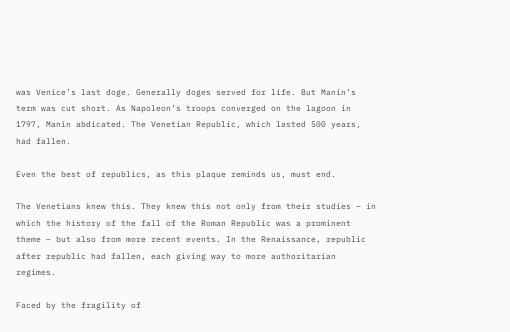was Venice’s last doge. Generally doges served for life. But Manin’s term was cut short. As Napoleon’s troops converged on the lagoon in 1797, Manin abdicated. The Venetian Republic, which lasted 500 years, had fallen.

Even the best of republics, as this plaque reminds us, must end.

The Venetians knew this. They knew this not only from their studies – in which the history of the fall of the Roman Republic was a prominent theme – but also from more recent events. In the Renaissance, republic after republic had fallen, each giving way to more authoritarian regimes.

Faced by the fragility of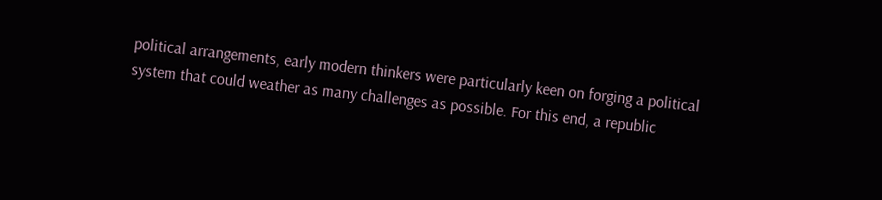political arrangements, early modern thinkers were particularly keen on forging a political system that could weather as many challenges as possible. For this end, a republic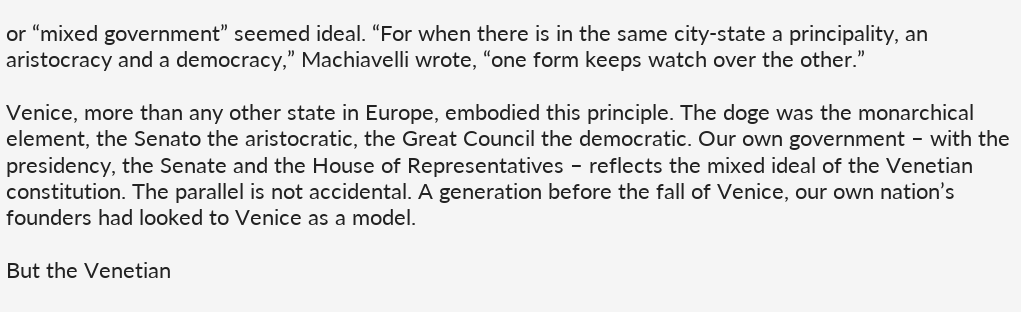or “mixed government” seemed ideal. “For when there is in the same city-state a principality, an aristocracy and a democracy,” Machiavelli wrote, “one form keeps watch over the other.”

Venice, more than any other state in Europe, embodied this principle. The doge was the monarchical element, the Senato the aristocratic, the Great Council the democratic. Our own government – with the presidency, the Senate and the House of Representatives – reflects the mixed ideal of the Venetian constitution. The parallel is not accidental. A generation before the fall of Venice, our own nation’s founders had looked to Venice as a model.

But the Venetian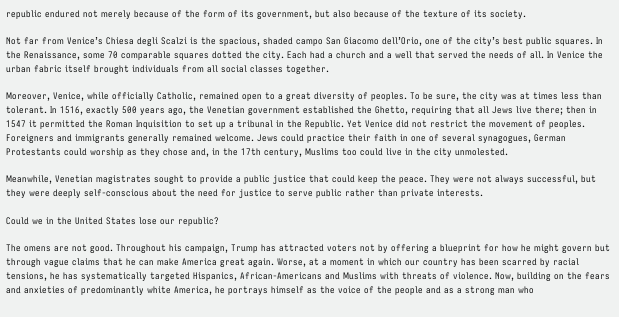republic endured not merely because of the form of its government, but also because of the texture of its society.

Not far from Venice’s Chiesa degli Scalzi is the spacious, shaded campo San Giacomo dell’Orio, one of the city’s best public squares. In the Renaissance, some 70 comparable squares dotted the city. Each had a church and a well that served the needs of all. In Venice the urban fabric itself brought individuals from all social classes together.

Moreover, Venice, while officially Catholic, remained open to a great diversity of peoples. To be sure, the city was at times less than tolerant. In 1516, exactly 500 years ago, the Venetian government established the Ghetto, requiring that all Jews live there; then in 1547 it permitted the Roman Inquisition to set up a tribunal in the Republic. Yet Venice did not restrict the movement of peoples. Foreigners and immigrants generally remained welcome. Jews could practice their faith in one of several synagogues, German Protestants could worship as they chose and, in the 17th century, Muslims too could live in the city unmolested.

Meanwhile, Venetian magistrates sought to provide a public justice that could keep the peace. They were not always successful, but they were deeply self-conscious about the need for justice to serve public rather than private interests.

Could we in the United States lose our republic?

The omens are not good. Throughout his campaign, Trump has attracted voters not by offering a blueprint for how he might govern but through vague claims that he can make America great again. Worse, at a moment in which our country has been scarred by racial tensions, he has systematically targeted Hispanics, African-Americans and Muslims with threats of violence. Now, building on the fears and anxieties of predominantly white America, he portrays himself as the voice of the people and as a strong man who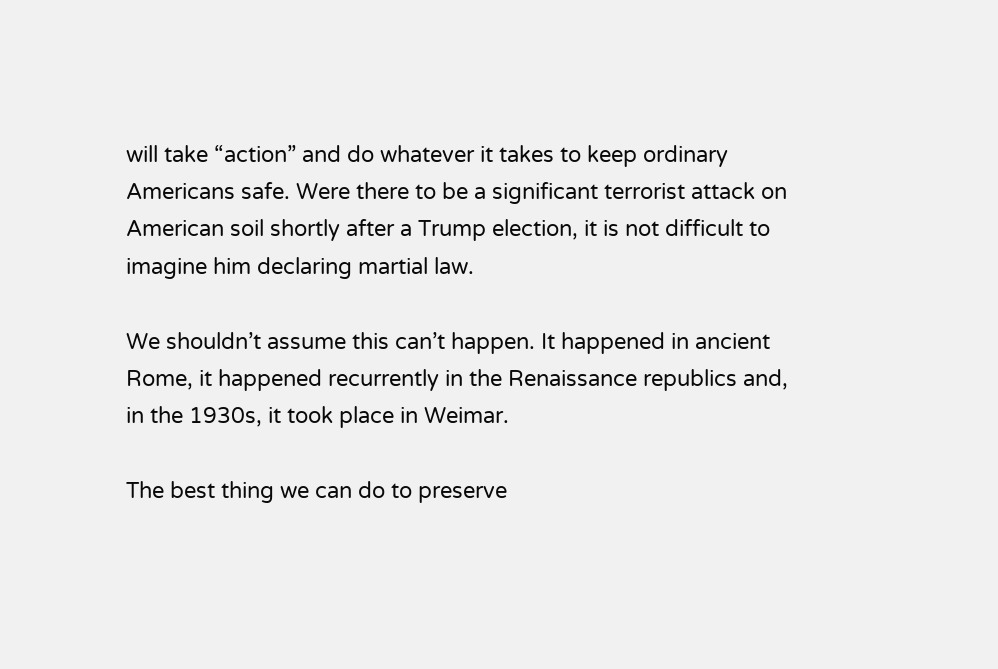will take “action” and do whatever it takes to keep ordinary Americans safe. Were there to be a significant terrorist attack on American soil shortly after a Trump election, it is not difficult to imagine him declaring martial law.

We shouldn’t assume this can’t happen. It happened in ancient Rome, it happened recurrently in the Renaissance republics and, in the 1930s, it took place in Weimar.

The best thing we can do to preserve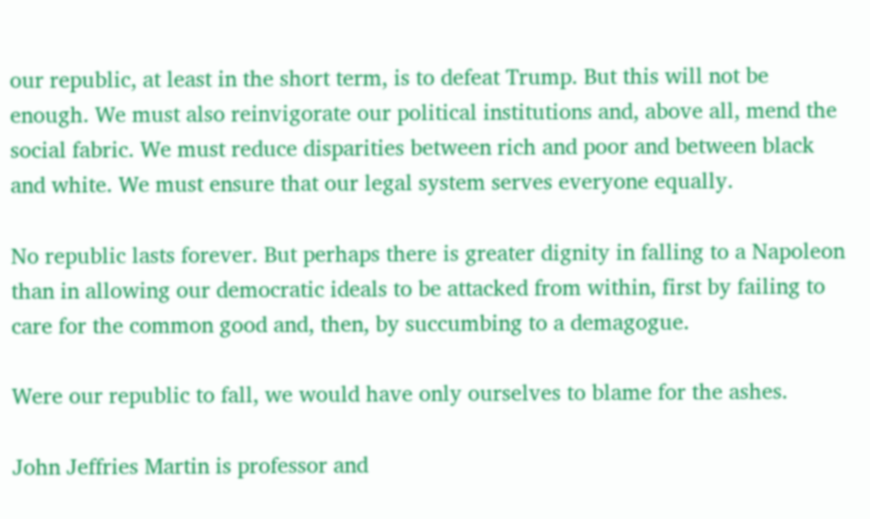our republic, at least in the short term, is to defeat Trump. But this will not be enough. We must also reinvigorate our political institutions and, above all, mend the social fabric. We must reduce disparities between rich and poor and between black and white. We must ensure that our legal system serves everyone equally.

No republic lasts forever. But perhaps there is greater dignity in falling to a Napoleon than in allowing our democratic ideals to be attacked from within, first by failing to care for the common good and, then, by succumbing to a demagogue.

Were our republic to fall, we would have only ourselves to blame for the ashes.

John Jeffries Martin is professor and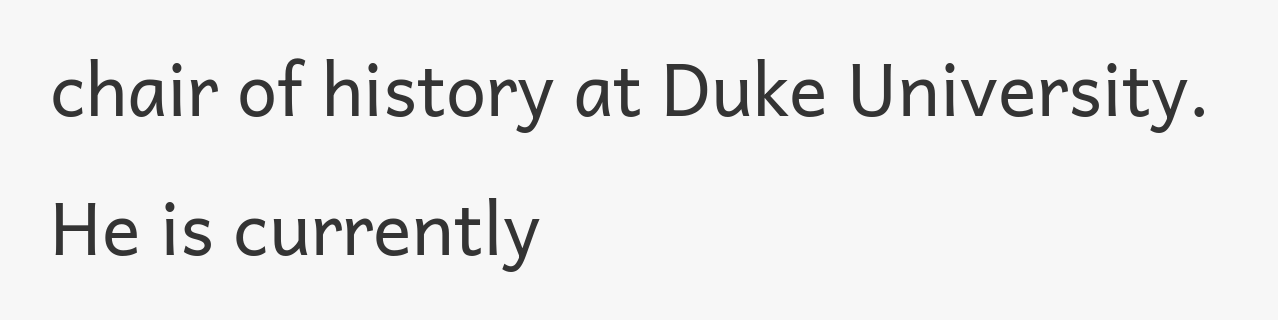chair of history at Duke University. He is currently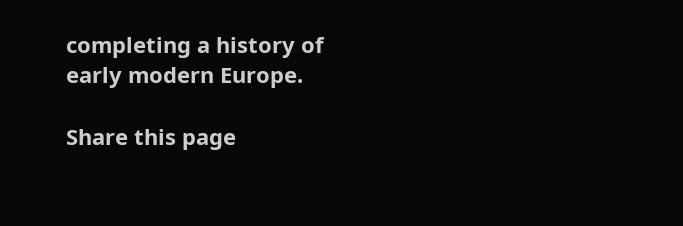completing a history of early modern Europe.

Share this page